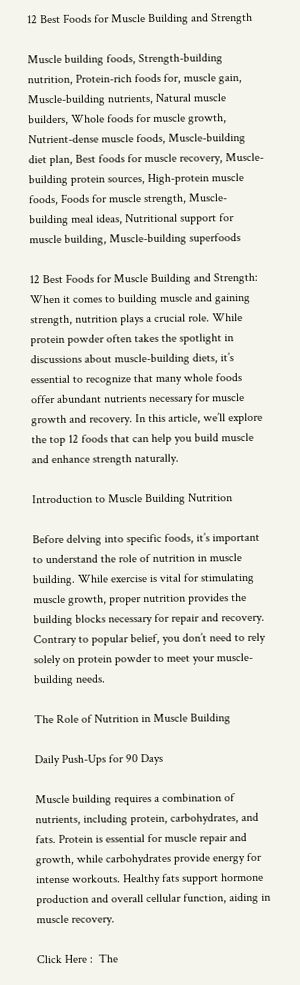12 Best Foods for Muscle Building and Strength

Muscle building foods, Strength-building nutrition, Protein-rich foods for, muscle gain, Muscle-building nutrients, Natural muscle builders, Whole foods for muscle growth, Nutrient-dense muscle foods, Muscle-building diet plan, Best foods for muscle recovery, Muscle-building protein sources, High-protein muscle foods, Foods for muscle strength, Muscle-building meal ideas, Nutritional support for muscle building, Muscle-building superfoods

12 Best Foods for Muscle Building and Strength: When it comes to building muscle and gaining strength, nutrition plays a crucial role. While protein powder often takes the spotlight in discussions about muscle-building diets, it’s essential to recognize that many whole foods offer abundant nutrients necessary for muscle growth and recovery. In this article, we’ll explore the top 12 foods that can help you build muscle and enhance strength naturally.

Introduction to Muscle Building Nutrition

Before delving into specific foods, it’s important to understand the role of nutrition in muscle building. While exercise is vital for stimulating muscle growth, proper nutrition provides the building blocks necessary for repair and recovery. Contrary to popular belief, you don’t need to rely solely on protein powder to meet your muscle-building needs.

The Role of Nutrition in Muscle Building

Daily Push-Ups for 90 Days

Muscle building requires a combination of nutrients, including protein, carbohydrates, and fats. Protein is essential for muscle repair and growth, while carbohydrates provide energy for intense workouts. Healthy fats support hormone production and overall cellular function, aiding in muscle recovery.

Click Here :  The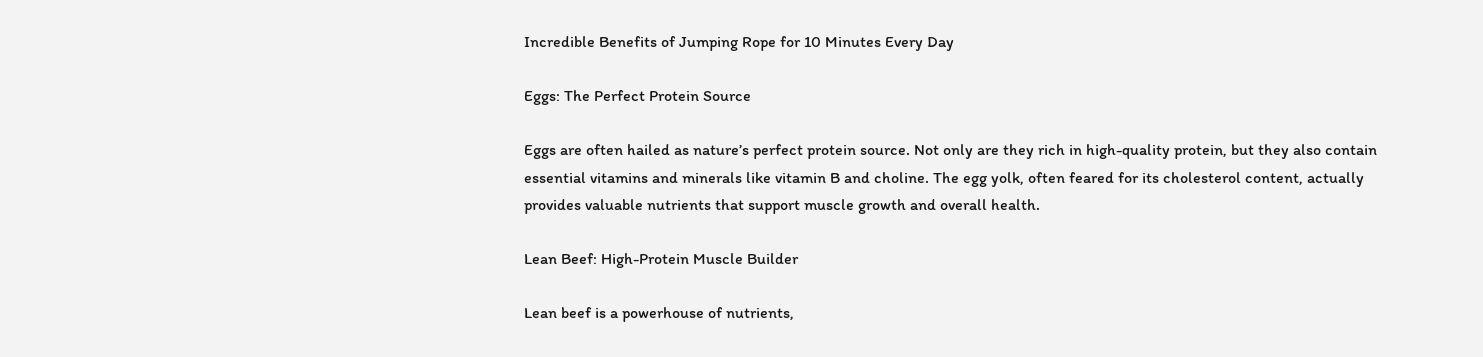Incredible Benefits of Jumping Rope for 10 Minutes Every Day

Eggs: The Perfect Protein Source

Eggs are often hailed as nature’s perfect protein source. Not only are they rich in high-quality protein, but they also contain essential vitamins and minerals like vitamin B and choline. The egg yolk, often feared for its cholesterol content, actually provides valuable nutrients that support muscle growth and overall health.

Lean Beef: High-Protein Muscle Builder

Lean beef is a powerhouse of nutrients,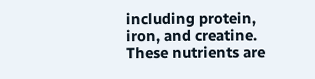including protein, iron, and creatine. These nutrients are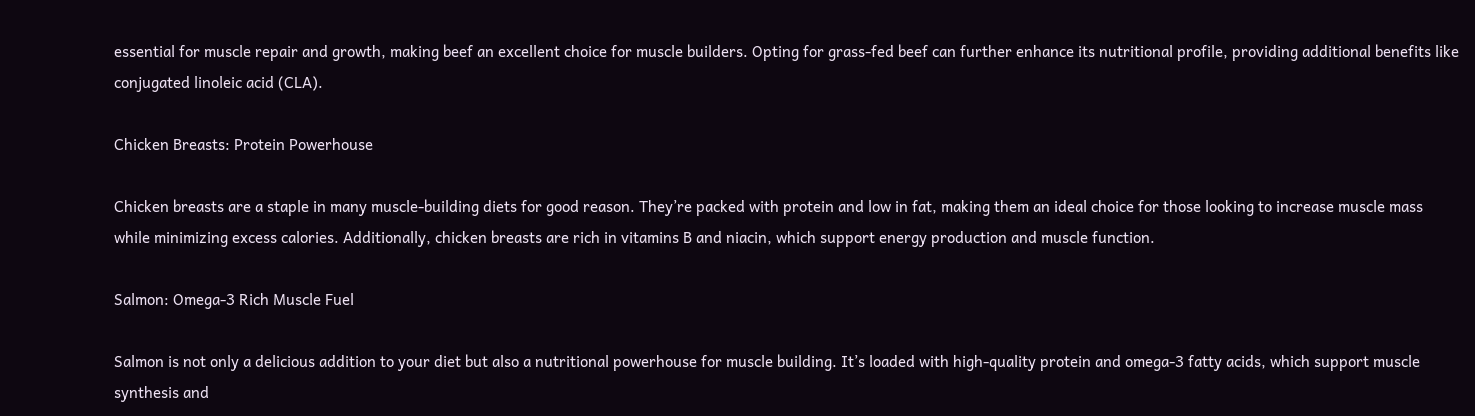essential for muscle repair and growth, making beef an excellent choice for muscle builders. Opting for grass-fed beef can further enhance its nutritional profile, providing additional benefits like conjugated linoleic acid (CLA).

Chicken Breasts: Protein Powerhouse

Chicken breasts are a staple in many muscle-building diets for good reason. They’re packed with protein and low in fat, making them an ideal choice for those looking to increase muscle mass while minimizing excess calories. Additionally, chicken breasts are rich in vitamins B and niacin, which support energy production and muscle function.

Salmon: Omega-3 Rich Muscle Fuel

Salmon is not only a delicious addition to your diet but also a nutritional powerhouse for muscle building. It’s loaded with high-quality protein and omega-3 fatty acids, which support muscle synthesis and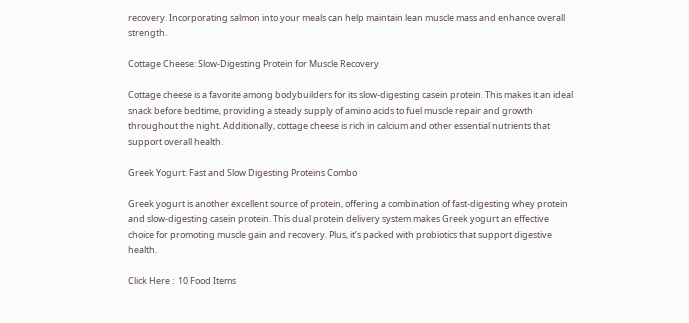recovery. Incorporating salmon into your meals can help maintain lean muscle mass and enhance overall strength.

Cottage Cheese: Slow-Digesting Protein for Muscle Recovery

Cottage cheese is a favorite among bodybuilders for its slow-digesting casein protein. This makes it an ideal snack before bedtime, providing a steady supply of amino acids to fuel muscle repair and growth throughout the night. Additionally, cottage cheese is rich in calcium and other essential nutrients that support overall health.

Greek Yogurt: Fast and Slow Digesting Proteins Combo

Greek yogurt is another excellent source of protein, offering a combination of fast-digesting whey protein and slow-digesting casein protein. This dual protein delivery system makes Greek yogurt an effective choice for promoting muscle gain and recovery. Plus, it’s packed with probiotics that support digestive health.

Click Here :  10 Food Items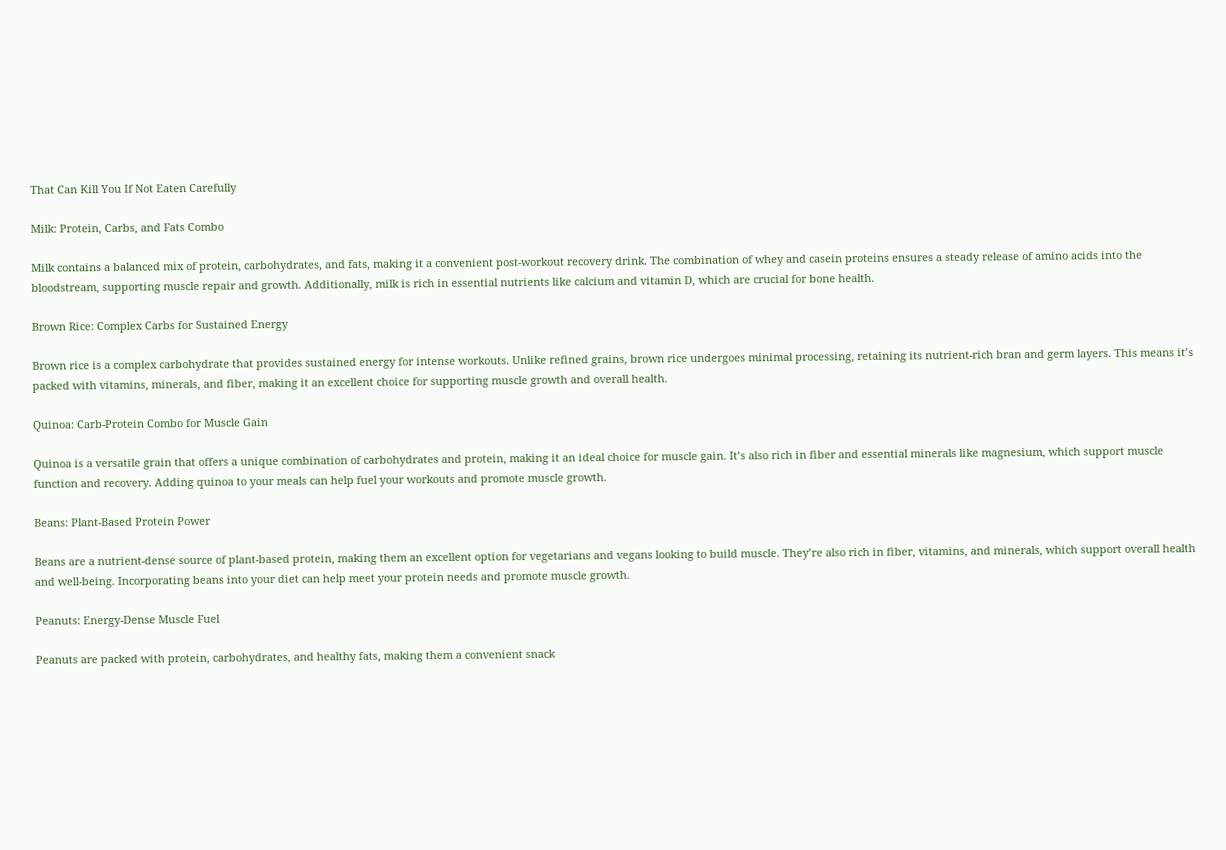That Can Kill You If Not Eaten Carefully

Milk: Protein, Carbs, and Fats Combo

Milk contains a balanced mix of protein, carbohydrates, and fats, making it a convenient post-workout recovery drink. The combination of whey and casein proteins ensures a steady release of amino acids into the bloodstream, supporting muscle repair and growth. Additionally, milk is rich in essential nutrients like calcium and vitamin D, which are crucial for bone health.

Brown Rice: Complex Carbs for Sustained Energy

Brown rice is a complex carbohydrate that provides sustained energy for intense workouts. Unlike refined grains, brown rice undergoes minimal processing, retaining its nutrient-rich bran and germ layers. This means it’s packed with vitamins, minerals, and fiber, making it an excellent choice for supporting muscle growth and overall health.

Quinoa: Carb-Protein Combo for Muscle Gain

Quinoa is a versatile grain that offers a unique combination of carbohydrates and protein, making it an ideal choice for muscle gain. It’s also rich in fiber and essential minerals like magnesium, which support muscle function and recovery. Adding quinoa to your meals can help fuel your workouts and promote muscle growth.

Beans: Plant-Based Protein Power

Beans are a nutrient-dense source of plant-based protein, making them an excellent option for vegetarians and vegans looking to build muscle. They’re also rich in fiber, vitamins, and minerals, which support overall health and well-being. Incorporating beans into your diet can help meet your protein needs and promote muscle growth.

Peanuts: Energy-Dense Muscle Fuel

Peanuts are packed with protein, carbohydrates, and healthy fats, making them a convenient snack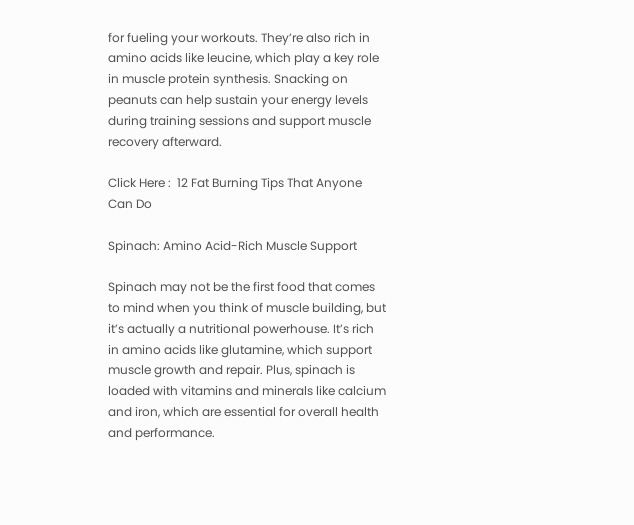for fueling your workouts. They’re also rich in amino acids like leucine, which play a key role in muscle protein synthesis. Snacking on peanuts can help sustain your energy levels during training sessions and support muscle recovery afterward.

Click Here :  12 Fat Burning Tips That Anyone Can Do

Spinach: Amino Acid-Rich Muscle Support

Spinach may not be the first food that comes to mind when you think of muscle building, but it’s actually a nutritional powerhouse. It’s rich in amino acids like glutamine, which support muscle growth and repair. Plus, spinach is loaded with vitamins and minerals like calcium and iron, which are essential for overall health and performance.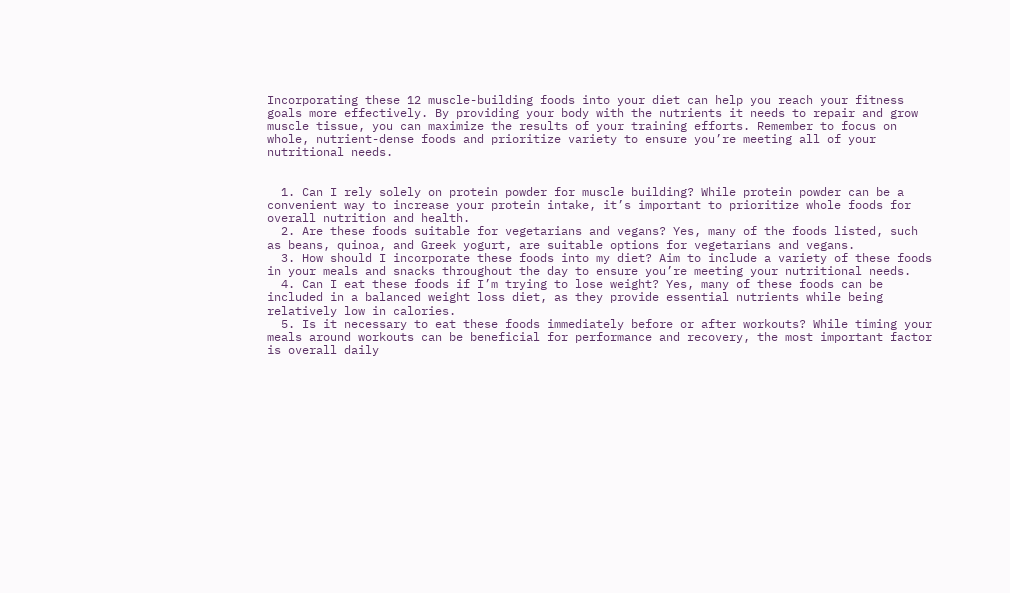Incorporating these 12 muscle-building foods into your diet can help you reach your fitness goals more effectively. By providing your body with the nutrients it needs to repair and grow muscle tissue, you can maximize the results of your training efforts. Remember to focus on whole, nutrient-dense foods and prioritize variety to ensure you’re meeting all of your nutritional needs.


  1. Can I rely solely on protein powder for muscle building? While protein powder can be a convenient way to increase your protein intake, it’s important to prioritize whole foods for overall nutrition and health.
  2. Are these foods suitable for vegetarians and vegans? Yes, many of the foods listed, such as beans, quinoa, and Greek yogurt, are suitable options for vegetarians and vegans.
  3. How should I incorporate these foods into my diet? Aim to include a variety of these foods in your meals and snacks throughout the day to ensure you’re meeting your nutritional needs.
  4. Can I eat these foods if I’m trying to lose weight? Yes, many of these foods can be included in a balanced weight loss diet, as they provide essential nutrients while being relatively low in calories.
  5. Is it necessary to eat these foods immediately before or after workouts? While timing your meals around workouts can be beneficial for performance and recovery, the most important factor is overall daily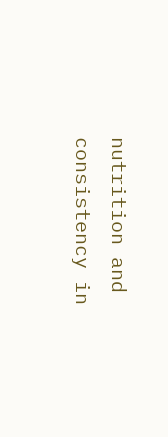nutrition and consistency in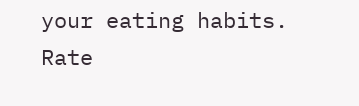your eating habits.
Rate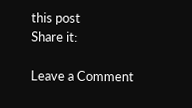this post
Share it:

Leave a Comment